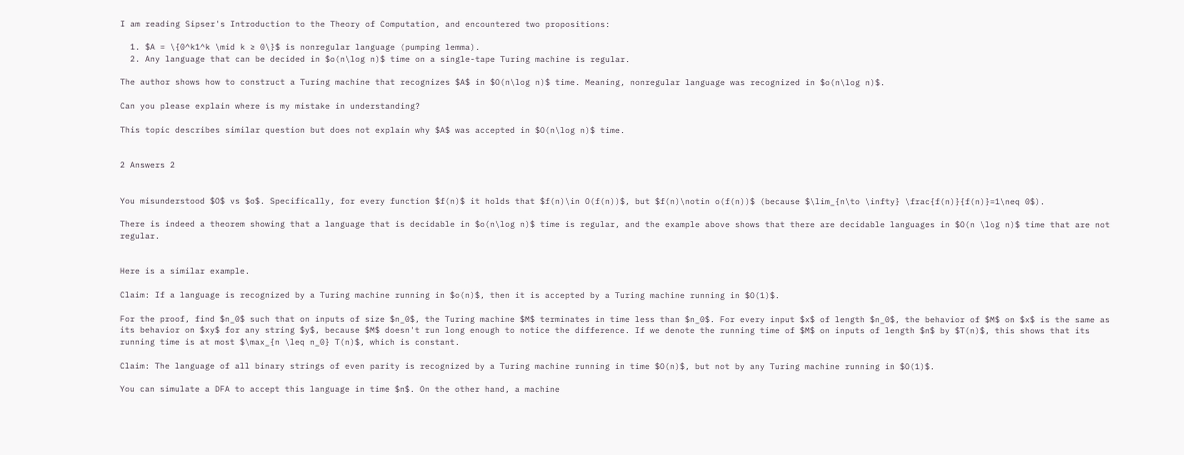I am reading Sipser's Introduction to the Theory of Computation, and encountered two propositions:

  1. $A = \{0^k1^k \mid k ≥ 0\}$ is nonregular language (pumping lemma).
  2. Any language that can be decided in $o(n\log n)$ time on a single-tape Turing machine is regular.

The author shows how to construct a Turing machine that recognizes $A$ in $O(n\log n)$ time. Meaning, nonregular language was recognized in $o(n\log n)$.

Can you please explain where is my mistake in understanding?

This topic describes similar question but does not explain why $A$ was accepted in $O(n\log n)$ time.


2 Answers 2


You misunderstood $O$ vs $o$. Specifically, for every function $f(n)$ it holds that $f(n)\in O(f(n))$, but $f(n)\notin o(f(n))$ (because $\lim_{n\to \infty} \frac{f(n)}{f(n)}=1\neq 0$).

There is indeed a theorem showing that a language that is decidable in $o(n\log n)$ time is regular, and the example above shows that there are decidable languages in $O(n \log n)$ time that are not regular.


Here is a similar example.

Claim: If a language is recognized by a Turing machine running in $o(n)$, then it is accepted by a Turing machine running in $O(1)$.

For the proof, find $n_0$ such that on inputs of size $n_0$, the Turing machine $M$ terminates in time less than $n_0$. For every input $x$ of length $n_0$, the behavior of $M$ on $x$ is the same as its behavior on $xy$ for any string $y$, because $M$ doesn't run long enough to notice the difference. If we denote the running time of $M$ on inputs of length $n$ by $T(n)$, this shows that its running time is at most $\max_{n \leq n_0} T(n)$, which is constant.

Claim: The language of all binary strings of even parity is recognized by a Turing machine running in time $O(n)$, but not by any Turing machine running in $O(1)$.

You can simulate a DFA to accept this language in time $n$. On the other hand, a machine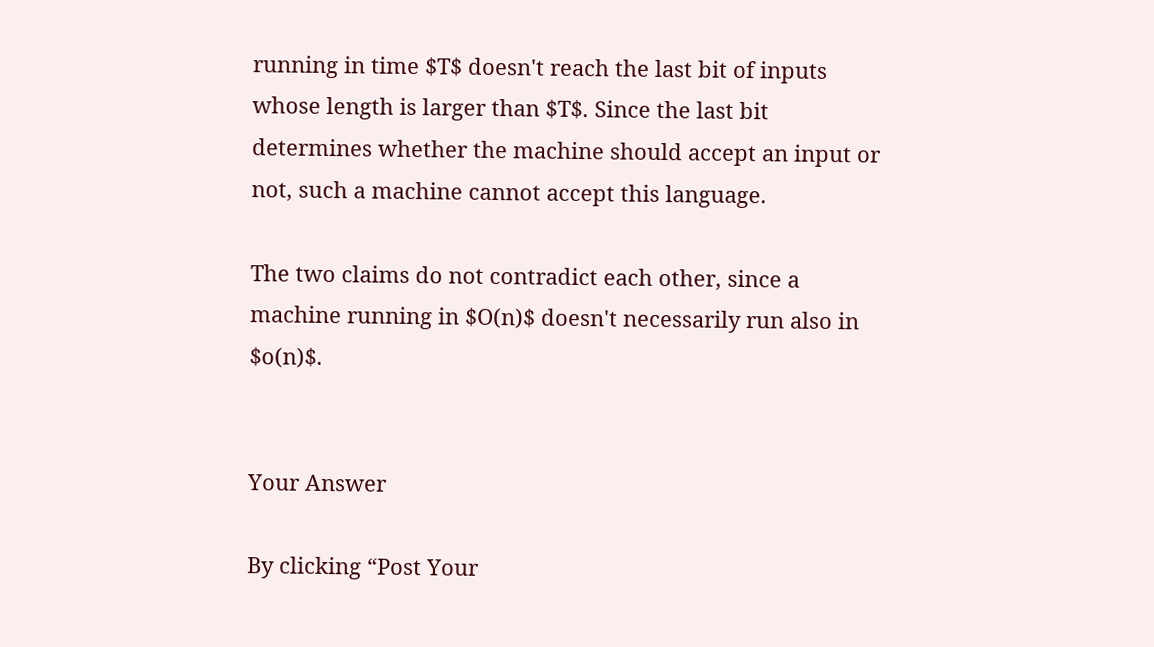running in time $T$ doesn't reach the last bit of inputs whose length is larger than $T$. Since the last bit determines whether the machine should accept an input or not, such a machine cannot accept this language.

The two claims do not contradict each other, since a machine running in $O(n)$ doesn't necessarily run also in $o(n)$.


Your Answer

By clicking “Post Your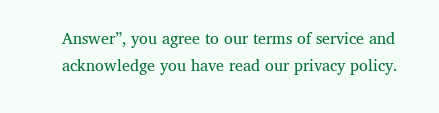Answer”, you agree to our terms of service and acknowledge you have read our privacy policy.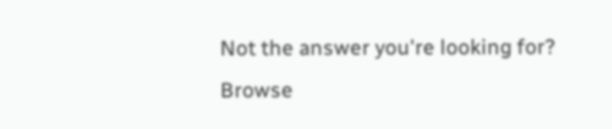Not the answer you're looking for? Browse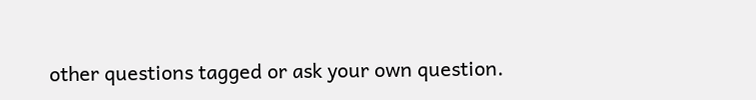other questions tagged or ask your own question.